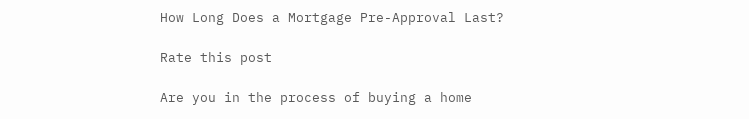How Long Does a Mortgage Pre-Approval Last?

Rate this post

Are you in the process of buying a home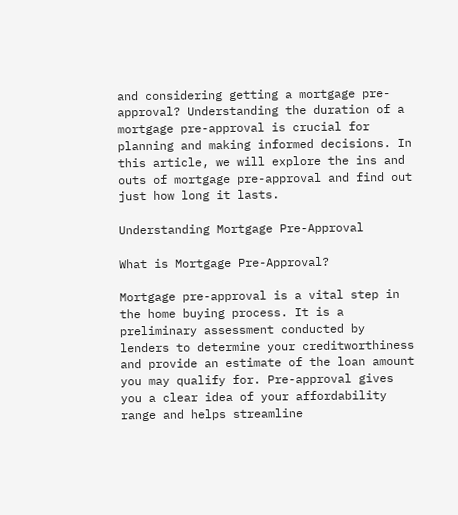and considering getting a mortgage pre-approval? Understanding the duration of a mortgage pre-approval is crucial for planning and making informed decisions. In this article, we will explore the ins and outs of mortgage pre-approval and find out just how long it lasts.

Understanding Mortgage Pre-Approval

What is Mortgage Pre-Approval?

Mortgage pre-approval is a vital step in the home buying process. It is a preliminary assessment conducted by lenders to determine your creditworthiness and provide an estimate of the loan amount you may qualify for. Pre-approval gives you a clear idea of your affordability range and helps streamline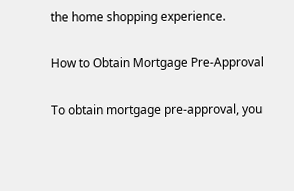the home shopping experience.

How to Obtain Mortgage Pre-Approval

To obtain mortgage pre-approval, you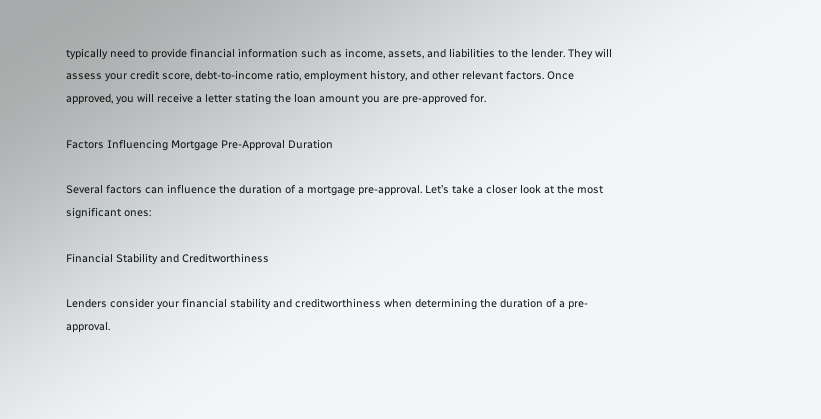typically need to provide financial information such as income, assets, and liabilities to the lender. They will assess your credit score, debt-to-income ratio, employment history, and other relevant factors. Once approved, you will receive a letter stating the loan amount you are pre-approved for.

Factors Influencing Mortgage Pre-Approval Duration

Several factors can influence the duration of a mortgage pre-approval. Let’s take a closer look at the most significant ones:

Financial Stability and Creditworthiness

Lenders consider your financial stability and creditworthiness when determining the duration of a pre-approval.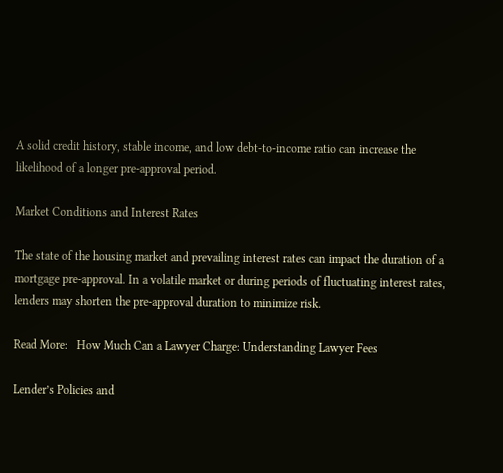A solid credit history, stable income, and low debt-to-income ratio can increase the likelihood of a longer pre-approval period.

Market Conditions and Interest Rates

The state of the housing market and prevailing interest rates can impact the duration of a mortgage pre-approval. In a volatile market or during periods of fluctuating interest rates, lenders may shorten the pre-approval duration to minimize risk.

Read More:   How Much Can a Lawyer Charge: Understanding Lawyer Fees

Lender’s Policies and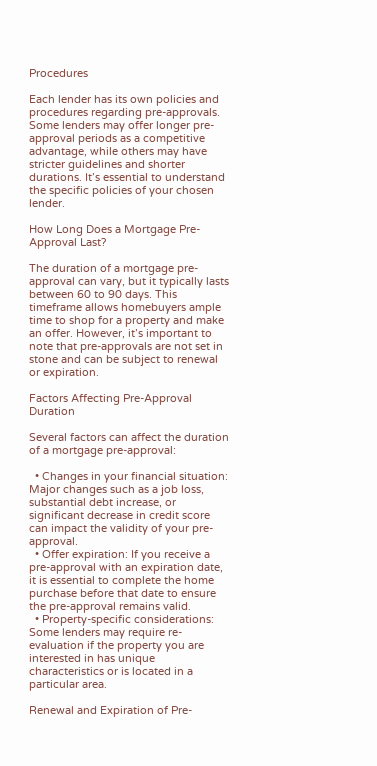Procedures

Each lender has its own policies and procedures regarding pre-approvals. Some lenders may offer longer pre-approval periods as a competitive advantage, while others may have stricter guidelines and shorter durations. It’s essential to understand the specific policies of your chosen lender.

How Long Does a Mortgage Pre-Approval Last?

The duration of a mortgage pre-approval can vary, but it typically lasts between 60 to 90 days. This timeframe allows homebuyers ample time to shop for a property and make an offer. However, it’s important to note that pre-approvals are not set in stone and can be subject to renewal or expiration.

Factors Affecting Pre-Approval Duration

Several factors can affect the duration of a mortgage pre-approval:

  • Changes in your financial situation: Major changes such as a job loss, substantial debt increase, or significant decrease in credit score can impact the validity of your pre-approval.
  • Offer expiration: If you receive a pre-approval with an expiration date, it is essential to complete the home purchase before that date to ensure the pre-approval remains valid.
  • Property-specific considerations: Some lenders may require re-evaluation if the property you are interested in has unique characteristics or is located in a particular area.

Renewal and Expiration of Pre-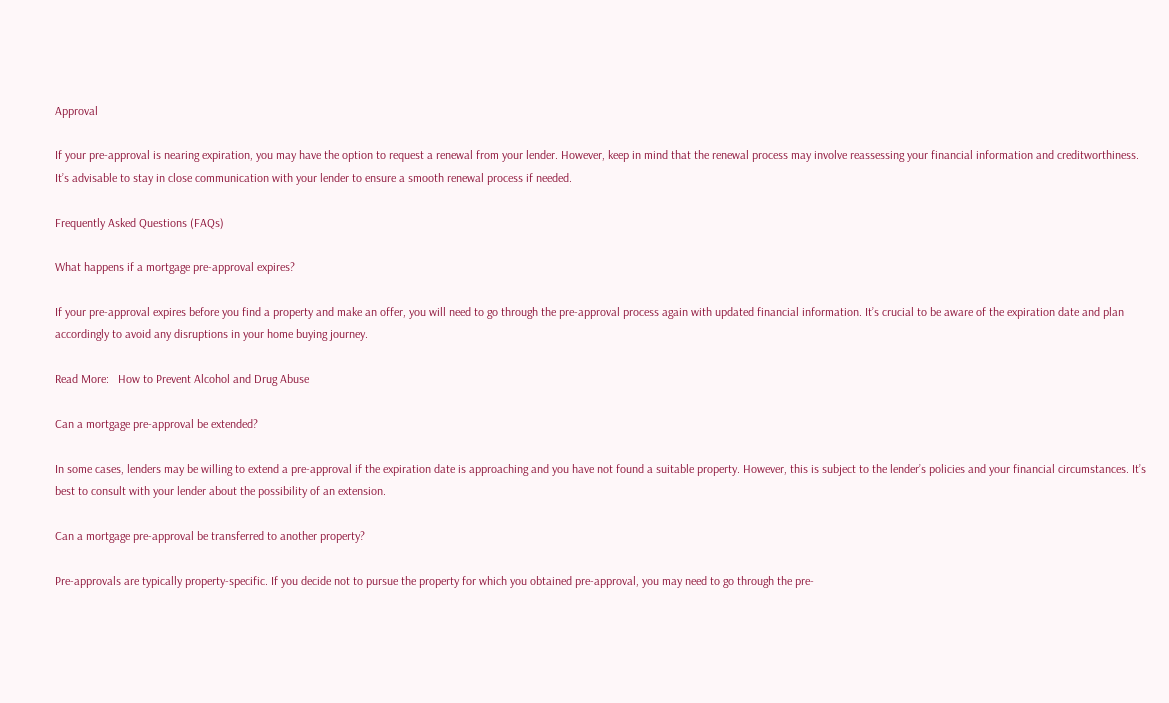Approval

If your pre-approval is nearing expiration, you may have the option to request a renewal from your lender. However, keep in mind that the renewal process may involve reassessing your financial information and creditworthiness. It’s advisable to stay in close communication with your lender to ensure a smooth renewal process if needed.

Frequently Asked Questions (FAQs)

What happens if a mortgage pre-approval expires?

If your pre-approval expires before you find a property and make an offer, you will need to go through the pre-approval process again with updated financial information. It’s crucial to be aware of the expiration date and plan accordingly to avoid any disruptions in your home buying journey.

Read More:   How to Prevent Alcohol and Drug Abuse

Can a mortgage pre-approval be extended?

In some cases, lenders may be willing to extend a pre-approval if the expiration date is approaching and you have not found a suitable property. However, this is subject to the lender’s policies and your financial circumstances. It’s best to consult with your lender about the possibility of an extension.

Can a mortgage pre-approval be transferred to another property?

Pre-approvals are typically property-specific. If you decide not to pursue the property for which you obtained pre-approval, you may need to go through the pre-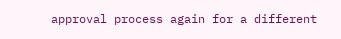approval process again for a different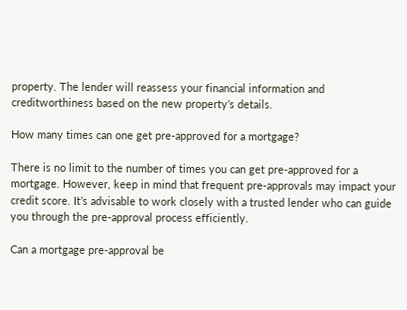property. The lender will reassess your financial information and creditworthiness based on the new property’s details.

How many times can one get pre-approved for a mortgage?

There is no limit to the number of times you can get pre-approved for a mortgage. However, keep in mind that frequent pre-approvals may impact your credit score. It’s advisable to work closely with a trusted lender who can guide you through the pre-approval process efficiently.

Can a mortgage pre-approval be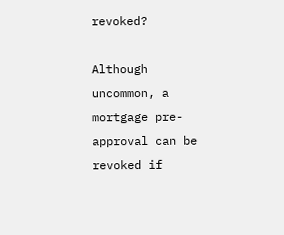revoked?

Although uncommon, a mortgage pre-approval can be revoked if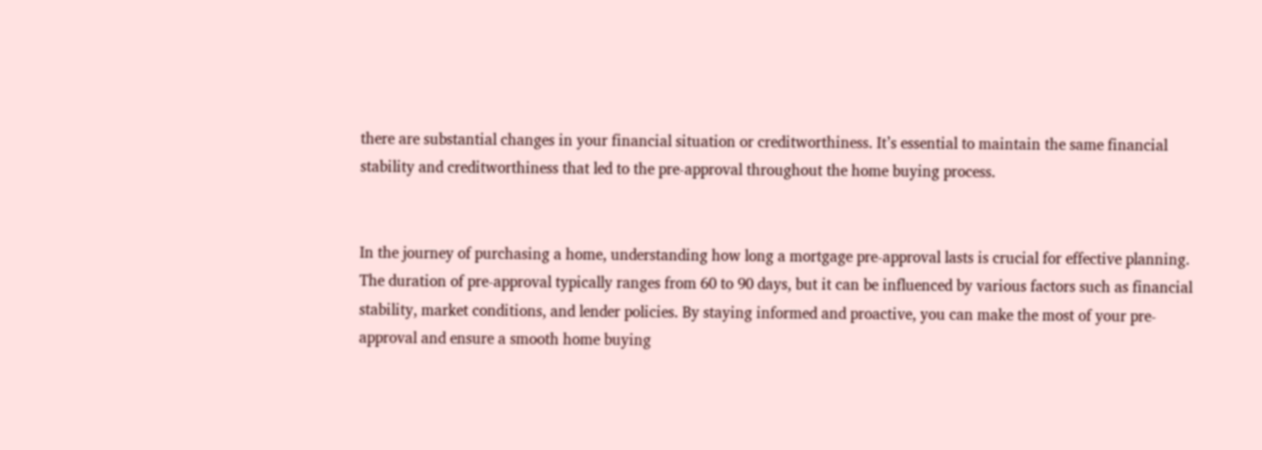there are substantial changes in your financial situation or creditworthiness. It’s essential to maintain the same financial stability and creditworthiness that led to the pre-approval throughout the home buying process.


In the journey of purchasing a home, understanding how long a mortgage pre-approval lasts is crucial for effective planning. The duration of pre-approval typically ranges from 60 to 90 days, but it can be influenced by various factors such as financial stability, market conditions, and lender policies. By staying informed and proactive, you can make the most of your pre-approval and ensure a smooth home buying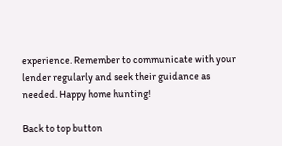experience. Remember to communicate with your lender regularly and seek their guidance as needed. Happy home hunting!

Back to top button